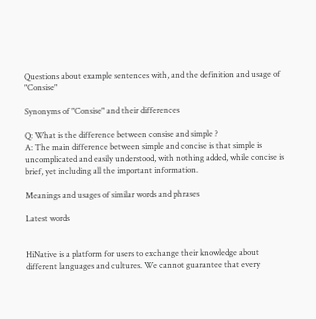Questions about example sentences with, and the definition and usage of "Consise"

Synonyms of "Consise" and their differences

Q: What is the difference between consise and simple ?
A: The main difference between simple and concise is that simple is uncomplicated and easily understood, with nothing added, while concise is brief, yet including all the important information.

Meanings and usages of similar words and phrases

Latest words


HiNative is a platform for users to exchange their knowledge about different languages and cultures. We cannot guarantee that every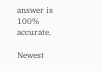answer is 100% accurate.

Newest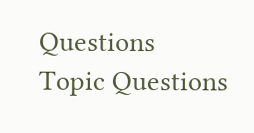Questions
Topic Questions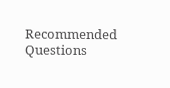Recommended Questions